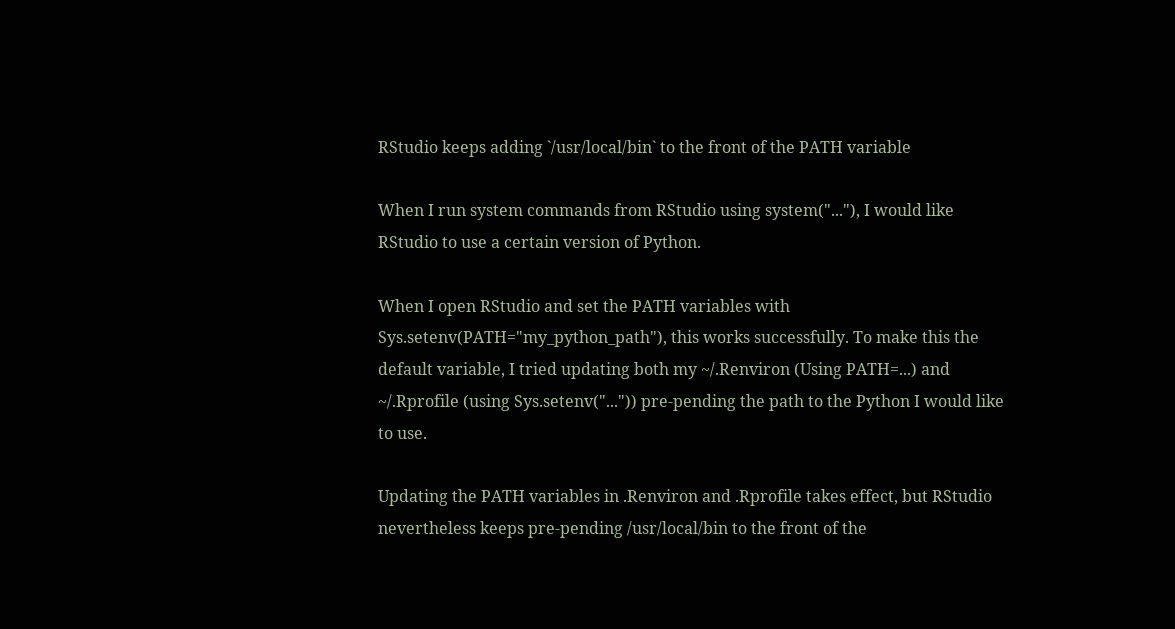RStudio keeps adding `/usr/local/bin` to the front of the PATH variable

When I run system commands from RStudio using system("..."), I would like RStudio to use a certain version of Python.

When I open RStudio and set the PATH variables with Sys.setenv(PATH="my_python_path"), this works successfully. To make this the default variable, I tried updating both my ~/.Renviron (Using PATH=...) and ~/.Rprofile (using Sys.setenv("...")) pre-pending the path to the Python I would like to use.

Updating the PATH variables in .Renviron and .Rprofile takes effect, but RStudio nevertheless keeps pre-pending /usr/local/bin to the front of the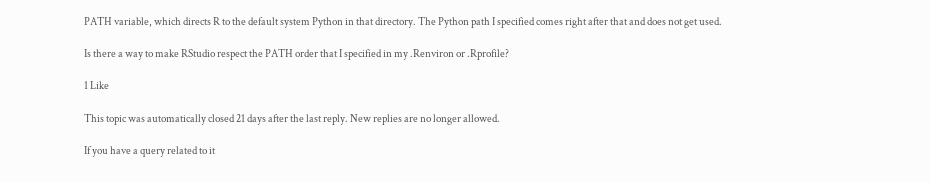PATH variable, which directs R to the default system Python in that directory. The Python path I specified comes right after that and does not get used.

Is there a way to make RStudio respect the PATH order that I specified in my .Renviron or .Rprofile?

1 Like

This topic was automatically closed 21 days after the last reply. New replies are no longer allowed.

If you have a query related to it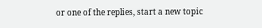or one of the replies, start a new topic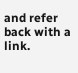and refer back with a link.